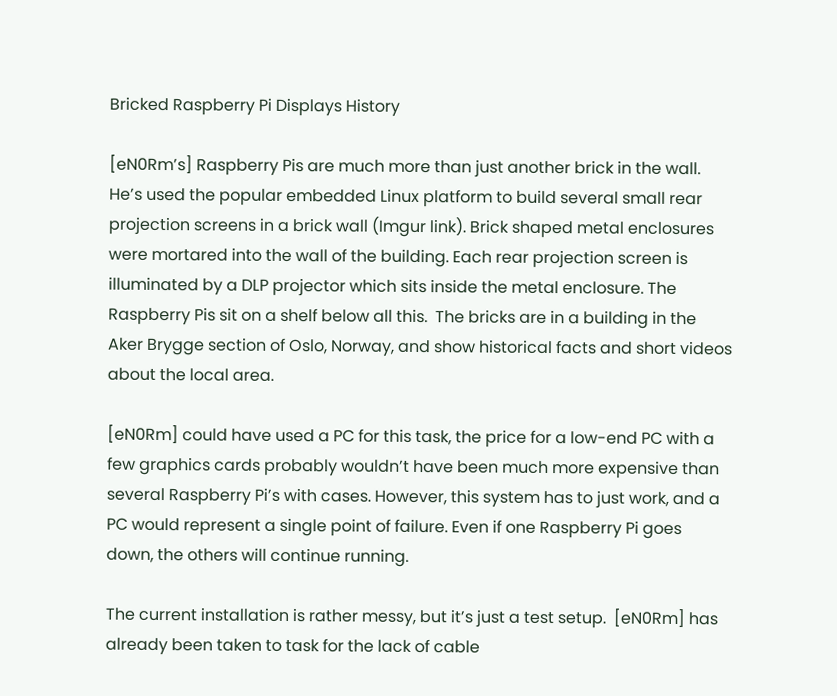Bricked Raspberry Pi Displays History

[eN0Rm’s] Raspberry Pis are much more than just another brick in the wall. He’s used the popular embedded Linux platform to build several small rear projection screens in a brick wall (Imgur link). Brick shaped metal enclosures were mortared into the wall of the building. Each rear projection screen is illuminated by a DLP projector which sits inside the metal enclosure. The Raspberry Pis sit on a shelf below all this.  The bricks are in a building in the Aker Brygge section of Oslo, Norway, and show historical facts and short videos about the local area.

[eN0Rm] could have used a PC for this task, the price for a low-end PC with a few graphics cards probably wouldn’t have been much more expensive than several Raspberry Pi’s with cases. However, this system has to just work, and a PC would represent a single point of failure. Even if one Raspberry Pi goes down, the others will continue running.

The current installation is rather messy, but it’s just a test setup.  [eN0Rm] has already been taken to task for the lack of cable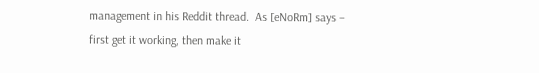management in his Reddit thread.  As [eNoRm] says – first get it working, then make it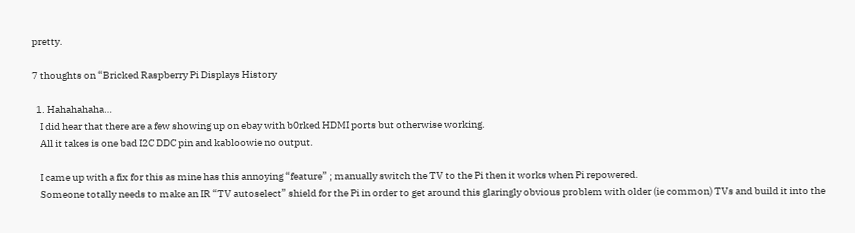pretty.

7 thoughts on “Bricked Raspberry Pi Displays History

  1. Hahahahaha…
    I did hear that there are a few showing up on ebay with b0rked HDMI ports but otherwise working.
    All it takes is one bad I2C DDC pin and kabloowie no output.

    I came up with a fix for this as mine has this annoying “feature” ; manually switch the TV to the Pi then it works when Pi repowered.
    Someone totally needs to make an IR “TV autoselect” shield for the Pi in order to get around this glaringly obvious problem with older (ie common) TVs and build it into the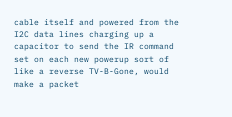cable itself and powered from the I2C data lines charging up a capacitor to send the IR command set on each new powerup sort of like a reverse TV-B-Gone, would make a packet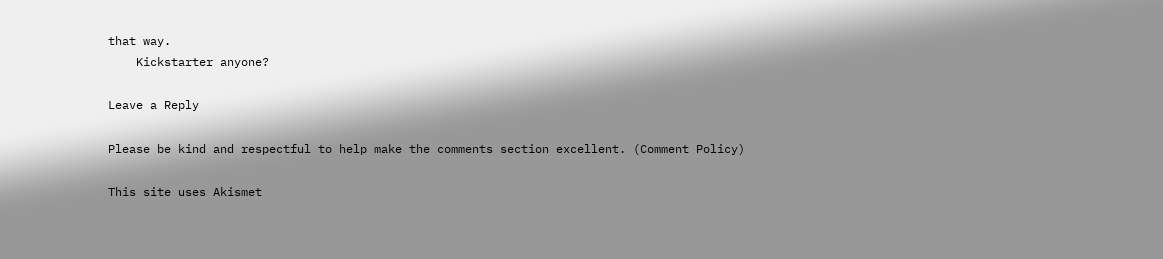that way.
    Kickstarter anyone?

Leave a Reply

Please be kind and respectful to help make the comments section excellent. (Comment Policy)

This site uses Akismet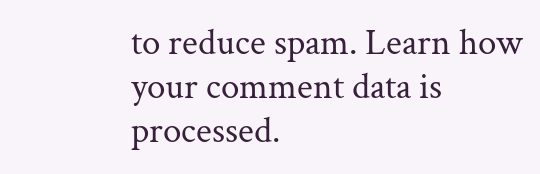to reduce spam. Learn how your comment data is processed.